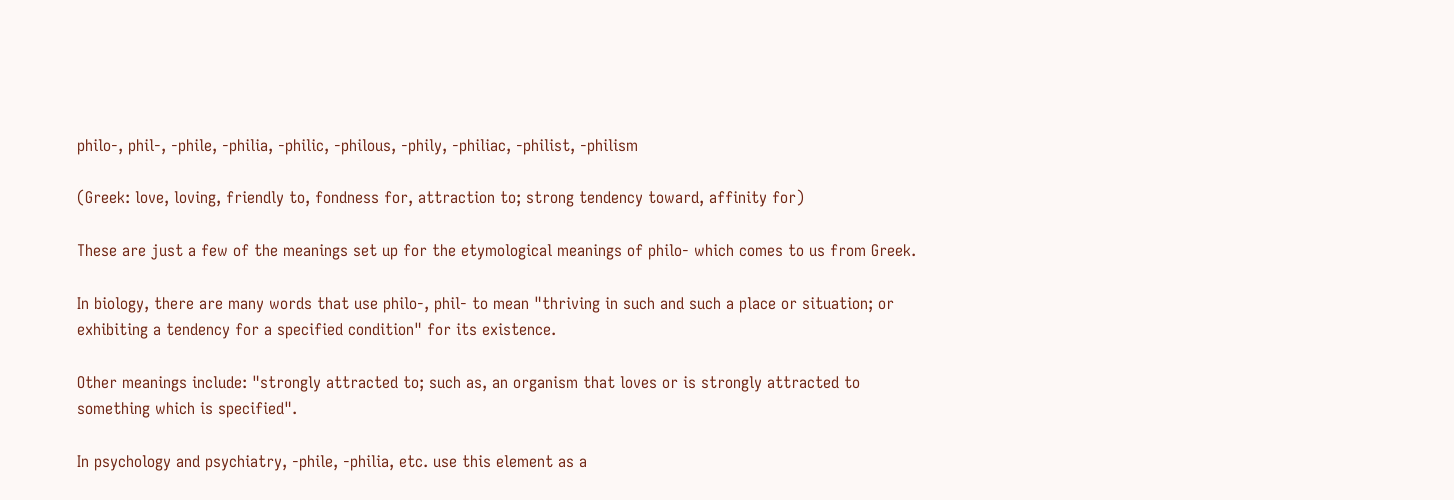philo-, phil-, -phile, -philia, -philic, -philous, -phily, -philiac, -philist, -philism

(Greek: love, loving, friendly to, fondness for, attraction to; strong tendency toward, affinity for)

These are just a few of the meanings set up for the etymological meanings of philo- which comes to us from Greek.

In biology, there are many words that use philo-, phil- to mean "thriving in such and such a place or situation; or exhibiting a tendency for a specified condition" for its existence.

Other meanings include: "strongly attracted to; such as, an organism that loves or is strongly attracted to something which is specified".

In psychology and psychiatry, -phile, -philia, etc. use this element as a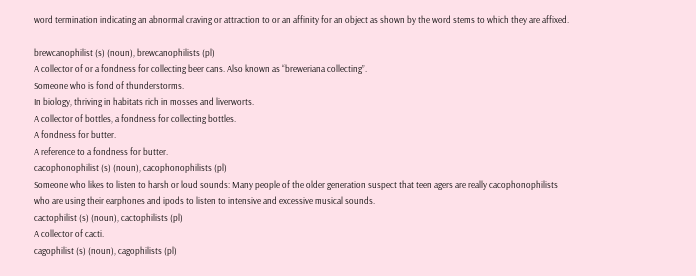word termination indicating an abnormal craving or attraction to or an affinity for an object as shown by the word stems to which they are affixed.

brewcanophilist (s) (noun), brewcanophilists (pl)
A collector of or a fondness for collecting beer cans. Also known as “breweriana collecting”.
Someone who is fond of thunderstorms.
In biology, thriving in habitats rich in mosses and liverworts.
A collector of bottles, a fondness for collecting bottles.
A fondness for butter.
A reference to a fondness for butter.
cacophonophilist (s) (noun), cacophonophilists (pl)
Someone who likes to listen to harsh or loud sounds: Many people of the older generation suspect that teen agers are really cacophonophilists who are using their earphones and ipods to listen to intensive and excessive musical sounds.
cactophilist (s) (noun), cactophilists (pl)
A collector of cacti.
cagophilist (s) (noun), cagophilists (pl)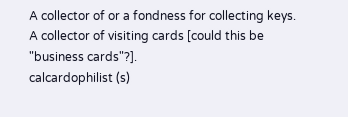A collector of or a fondness for collecting keys.
A collector of visiting cards [could this be "business cards"?].
calcardophilist (s)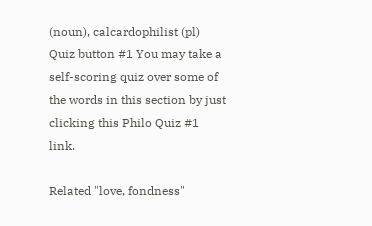(noun), calcardophilist (pl)
Quiz button #1 You may take a self-scoring quiz over some of the words in this section by just clicking this Philo Quiz #1 link.

Related "love, fondness"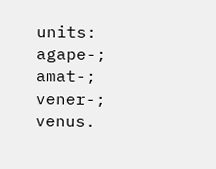units: agape-; amat-; vener-; venus.